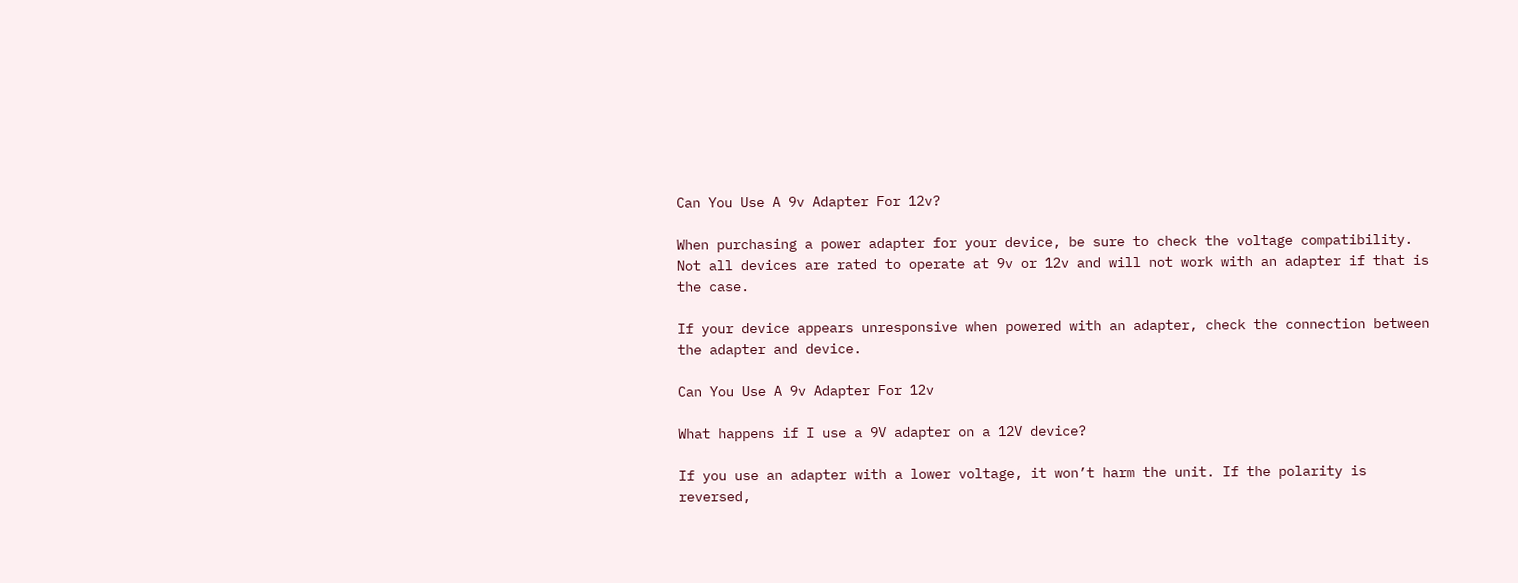Can You Use A 9v Adapter For 12v?

When purchasing a power adapter for your device, be sure to check the voltage compatibility. Not all devices are rated to operate at 9v or 12v and will not work with an adapter if that is the case.

If your device appears unresponsive when powered with an adapter, check the connection between the adapter and device.

Can You Use A 9v Adapter For 12v

What happens if I use a 9V adapter on a 12V device?

If you use an adapter with a lower voltage, it won’t harm the unit. If the polarity is reversed,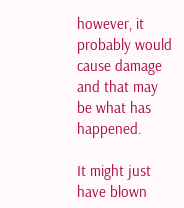however, it probably would cause damage and that may be what has happened.

It might just have blown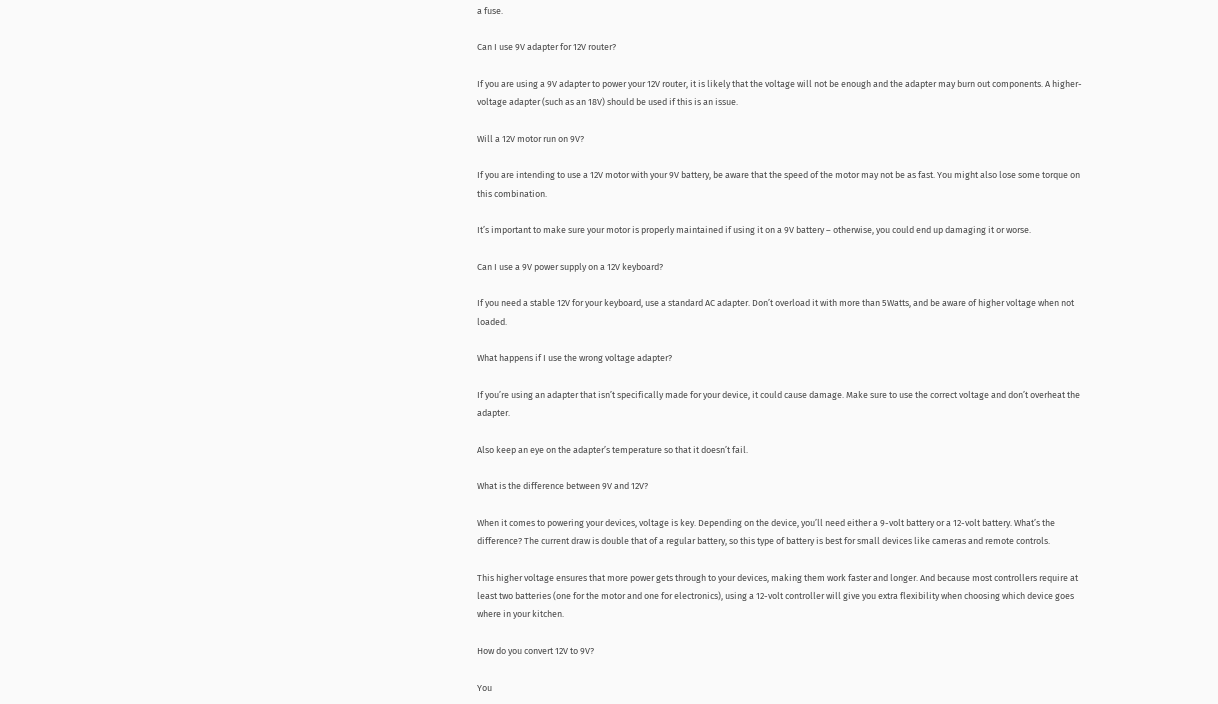a fuse.

Can I use 9V adapter for 12V router?

If you are using a 9V adapter to power your 12V router, it is likely that the voltage will not be enough and the adapter may burn out components. A higher-voltage adapter (such as an 18V) should be used if this is an issue.

Will a 12V motor run on 9V?

If you are intending to use a 12V motor with your 9V battery, be aware that the speed of the motor may not be as fast. You might also lose some torque on this combination.

It’s important to make sure your motor is properly maintained if using it on a 9V battery – otherwise, you could end up damaging it or worse.

Can I use a 9V power supply on a 12V keyboard?

If you need a stable 12V for your keyboard, use a standard AC adapter. Don’t overload it with more than 5Watts, and be aware of higher voltage when not loaded.

What happens if I use the wrong voltage adapter?

If you’re using an adapter that isn’t specifically made for your device, it could cause damage. Make sure to use the correct voltage and don’t overheat the adapter.

Also keep an eye on the adapter’s temperature so that it doesn’t fail.

What is the difference between 9V and 12V?

When it comes to powering your devices, voltage is key. Depending on the device, you’ll need either a 9-volt battery or a 12-volt battery. What’s the difference? The current draw is double that of a regular battery, so this type of battery is best for small devices like cameras and remote controls.

This higher voltage ensures that more power gets through to your devices, making them work faster and longer. And because most controllers require at least two batteries (one for the motor and one for electronics), using a 12-volt controller will give you extra flexibility when choosing which device goes where in your kitchen.

How do you convert 12V to 9V?

You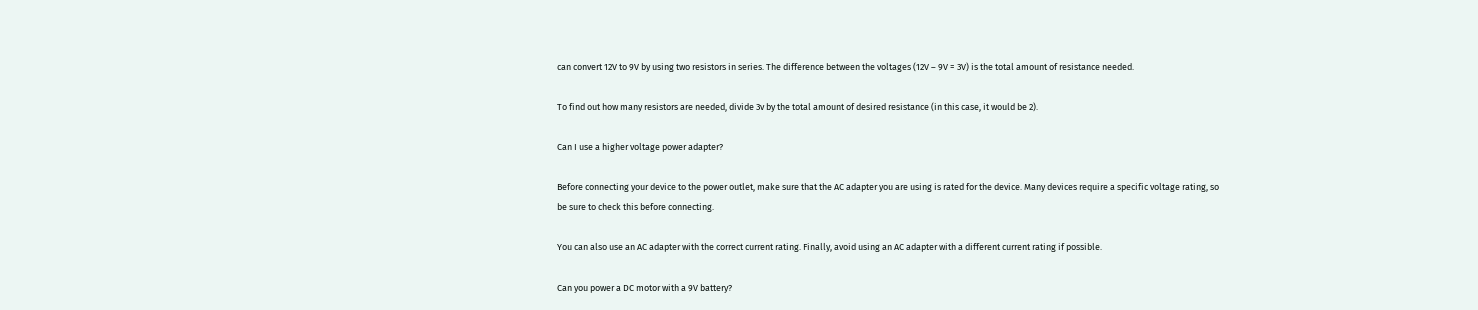can convert 12V to 9V by using two resistors in series. The difference between the voltages (12V – 9V = 3V) is the total amount of resistance needed.

To find out how many resistors are needed, divide 3v by the total amount of desired resistance (in this case, it would be 2).

Can I use a higher voltage power adapter?

Before connecting your device to the power outlet, make sure that the AC adapter you are using is rated for the device. Many devices require a specific voltage rating, so be sure to check this before connecting.

You can also use an AC adapter with the correct current rating. Finally, avoid using an AC adapter with a different current rating if possible.

Can you power a DC motor with a 9V battery?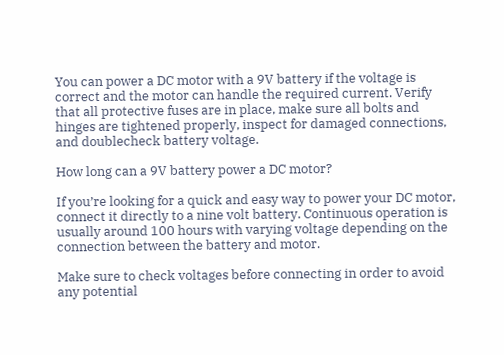You can power a DC motor with a 9V battery if the voltage is correct and the motor can handle the required current. Verify that all protective fuses are in place, make sure all bolts and hinges are tightened properly, inspect for damaged connections, and doublecheck battery voltage.

How long can a 9V battery power a DC motor?

If you’re looking for a quick and easy way to power your DC motor, connect it directly to a nine volt battery. Continuous operation is usually around 100 hours with varying voltage depending on the connection between the battery and motor.

Make sure to check voltages before connecting in order to avoid any potential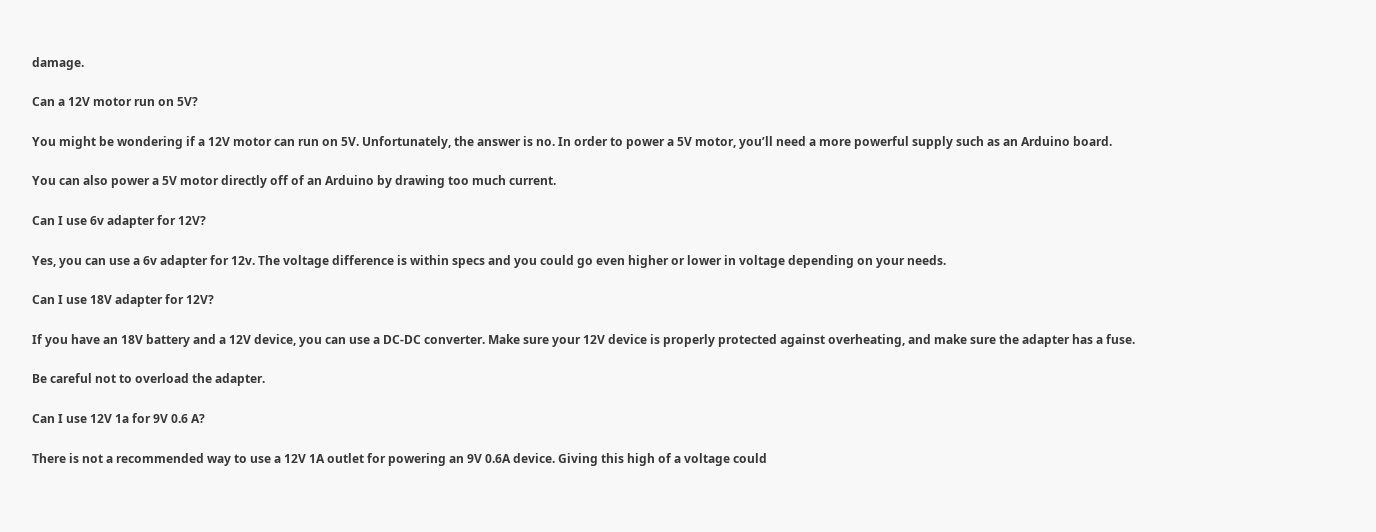damage.

Can a 12V motor run on 5V?

You might be wondering if a 12V motor can run on 5V. Unfortunately, the answer is no. In order to power a 5V motor, you’ll need a more powerful supply such as an Arduino board.

You can also power a 5V motor directly off of an Arduino by drawing too much current.

Can I use 6v adapter for 12V?

Yes, you can use a 6v adapter for 12v. The voltage difference is within specs and you could go even higher or lower in voltage depending on your needs.

Can I use 18V adapter for 12V?

If you have an 18V battery and a 12V device, you can use a DC-DC converter. Make sure your 12V device is properly protected against overheating, and make sure the adapter has a fuse.

Be careful not to overload the adapter.

Can I use 12V 1a for 9V 0.6 A?

There is not a recommended way to use a 12V 1A outlet for powering an 9V 0.6A device. Giving this high of a voltage could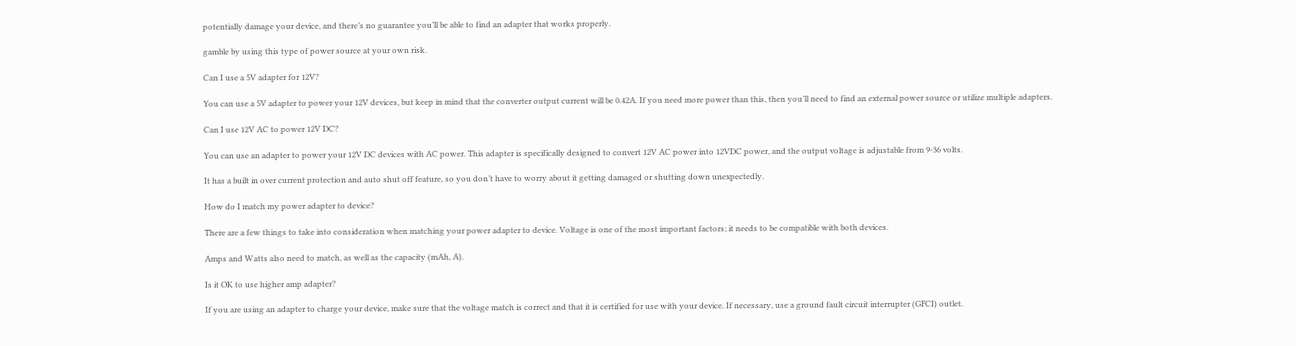potentially damage your device, and there’s no guarantee you’ll be able to find an adapter that works properly.

gamble by using this type of power source at your own risk.

Can I use a 5V adapter for 12V?

You can use a 5V adapter to power your 12V devices, but keep in mind that the converter output current will be 0.42A. If you need more power than this, then you’ll need to find an external power source or utilize multiple adapters.

Can I use 12V AC to power 12V DC?

You can use an adapter to power your 12V DC devices with AC power. This adapter is specifically designed to convert 12V AC power into 12VDC power, and the output voltage is adjustable from 9-36 volts.

It has a built in over current protection and auto shut off feature, so you don’t have to worry about it getting damaged or shutting down unexpectedly.

How do I match my power adapter to device?

There are a few things to take into consideration when matching your power adapter to device. Voltage is one of the most important factors; it needs to be compatible with both devices.

Amps and Watts also need to match, as well as the capacity (mAh, A).

Is it OK to use higher amp adapter?

If you are using an adapter to charge your device, make sure that the voltage match is correct and that it is certified for use with your device. If necessary, use a ground fault circuit interrupter (GFCI) outlet.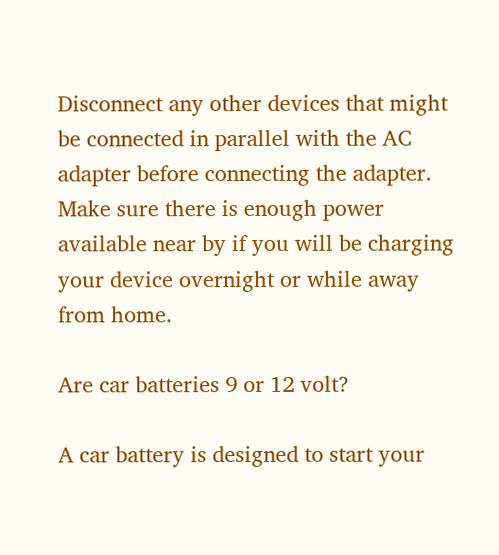Disconnect any other devices that might be connected in parallel with the AC adapter before connecting the adapter. Make sure there is enough power available near by if you will be charging your device overnight or while away from home.

Are car batteries 9 or 12 volt?

A car battery is designed to start your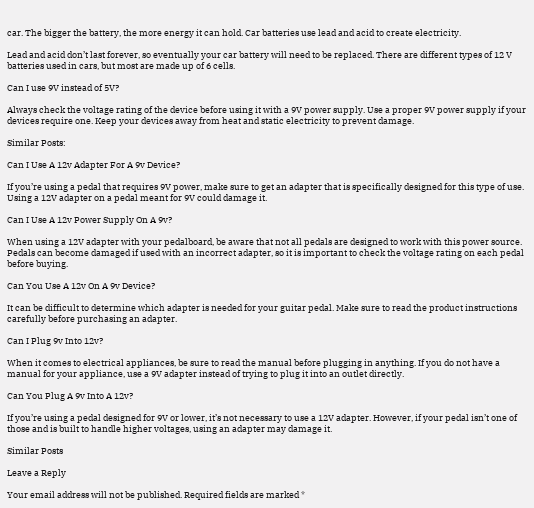car. The bigger the battery, the more energy it can hold. Car batteries use lead and acid to create electricity.

Lead and acid don’t last forever, so eventually your car battery will need to be replaced. There are different types of 12 V batteries used in cars, but most are made up of 6 cells.

Can I use 9V instead of 5V?

Always check the voltage rating of the device before using it with a 9V power supply. Use a proper 9V power supply if your devices require one. Keep your devices away from heat and static electricity to prevent damage.

Similar Posts:

Can I Use A 12v Adapter For A 9v Device?

If you’re using a pedal that requires 9V power, make sure to get an adapter that is specifically designed for this type of use. Using a 12V adapter on a pedal meant for 9V could damage it.

Can I Use A 12v Power Supply On A 9v?

When using a 12V adapter with your pedalboard, be aware that not all pedals are designed to work with this power source. Pedals can become damaged if used with an incorrect adapter, so it is important to check the voltage rating on each pedal before buying.

Can You Use A 12v On A 9v Device?

It can be difficult to determine which adapter is needed for your guitar pedal. Make sure to read the product instructions carefully before purchasing an adapter.

Can I Plug 9v Into 12v?

When it comes to electrical appliances, be sure to read the manual before plugging in anything. If you do not have a manual for your appliance, use a 9V adapter instead of trying to plug it into an outlet directly.

Can You Plug A 9v Into A 12v?

If you’re using a pedal designed for 9V or lower, it’s not necessary to use a 12V adapter. However, if your pedal isn’t one of those and is built to handle higher voltages, using an adapter may damage it.

Similar Posts

Leave a Reply

Your email address will not be published. Required fields are marked *